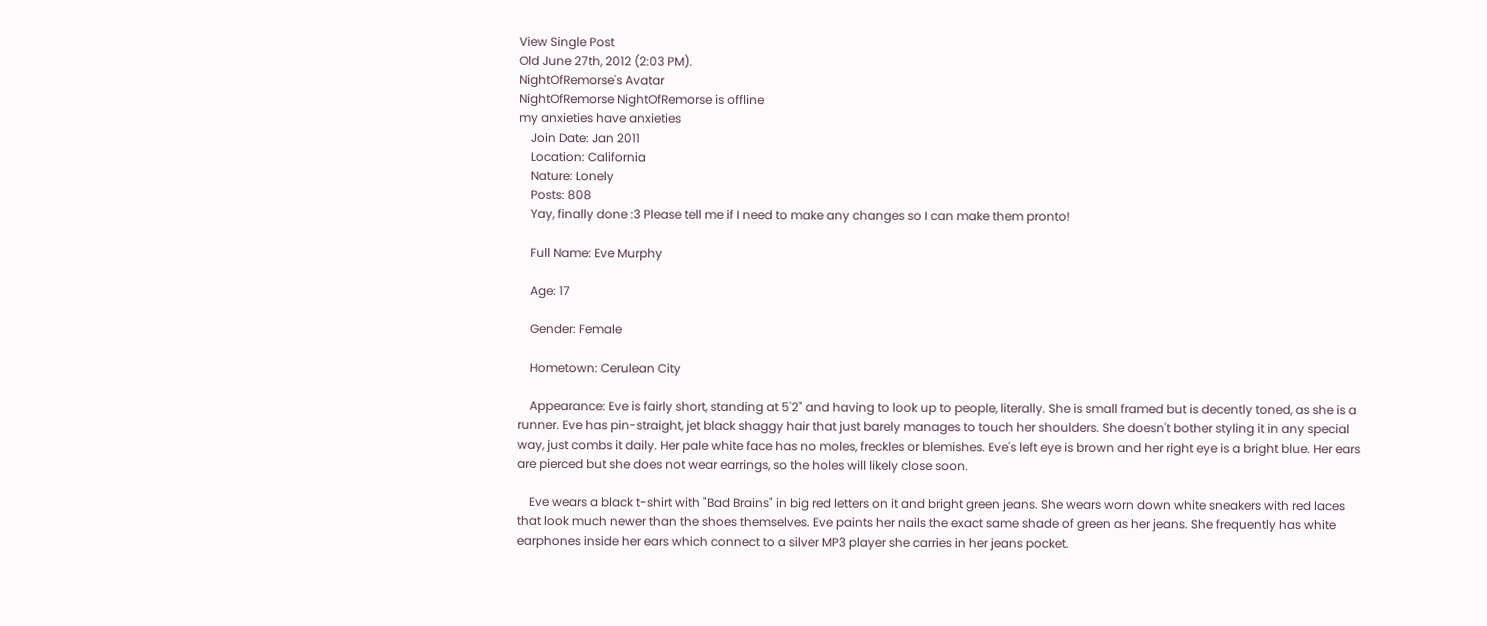View Single Post
Old June 27th, 2012 (2:03 PM).
NightOfRemorse's Avatar
NightOfRemorse NightOfRemorse is offline
my anxieties have anxieties
    Join Date: Jan 2011
    Location: California
    Nature: Lonely
    Posts: 808
    Yay, finally done :3 Please tell me if I need to make any changes so I can make them pronto!

    Full Name: Eve Murphy

    Age: 17

    Gender: Female

    Hometown: Cerulean City

    Appearance: Eve is fairly short, standing at 5'2" and having to look up to people, literally. She is small framed but is decently toned, as she is a runner. Eve has pin-straight, jet black shaggy hair that just barely manages to touch her shoulders. She doesn't bother styling it in any special way, just combs it daily. Her pale white face has no moles, freckles or blemishes. Eve's left eye is brown and her right eye is a bright blue. Her ears are pierced but she does not wear earrings, so the holes will likely close soon.

    Eve wears a black t-shirt with "Bad Brains" in big red letters on it and bright green jeans. She wears worn down white sneakers with red laces that look much newer than the shoes themselves. Eve paints her nails the exact same shade of green as her jeans. She frequently has white earphones inside her ears which connect to a silver MP3 player she carries in her jeans pocket.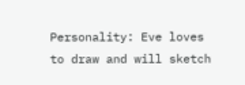Personality: Eve loves to draw and will sketch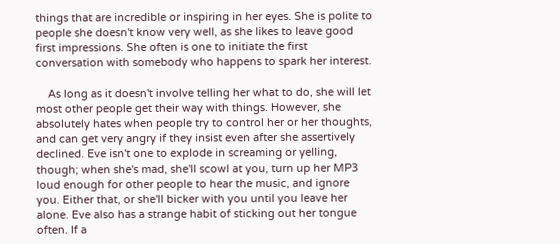things that are incredible or inspiring in her eyes. She is polite to people she doesn't know very well, as she likes to leave good first impressions. She often is one to initiate the first conversation with somebody who happens to spark her interest.

    As long as it doesn't involve telling her what to do, she will let most other people get their way with things. However, she absolutely hates when people try to control her or her thoughts, and can get very angry if they insist even after she assertively declined. Eve isn't one to explode in screaming or yelling, though; when she's mad, she'll scowl at you, turn up her MP3 loud enough for other people to hear the music, and ignore you. Either that, or she'll bicker with you until you leave her alone. Eve also has a strange habit of sticking out her tongue often. If a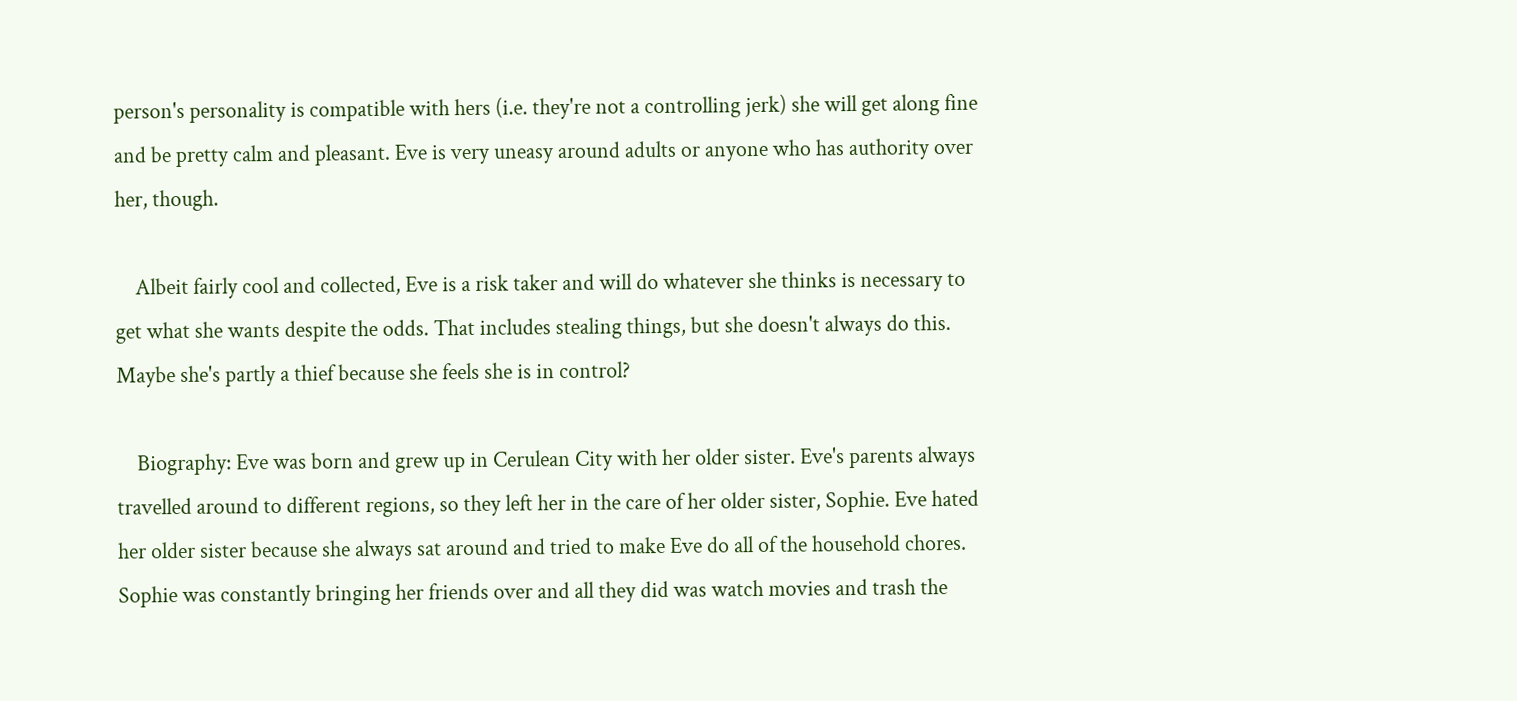person's personality is compatible with hers (i.e. they're not a controlling jerk) she will get along fine and be pretty calm and pleasant. Eve is very uneasy around adults or anyone who has authority over her, though.

    Albeit fairly cool and collected, Eve is a risk taker and will do whatever she thinks is necessary to get what she wants despite the odds. That includes stealing things, but she doesn't always do this. Maybe she's partly a thief because she feels she is in control?

    Biography: Eve was born and grew up in Cerulean City with her older sister. Eve's parents always travelled around to different regions, so they left her in the care of her older sister, Sophie. Eve hated her older sister because she always sat around and tried to make Eve do all of the household chores. Sophie was constantly bringing her friends over and all they did was watch movies and trash the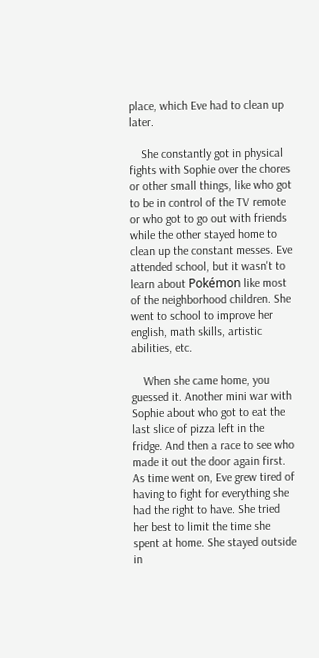place, which Eve had to clean up later.

    She constantly got in physical fights with Sophie over the chores or other small things, like who got to be in control of the TV remote or who got to go out with friends while the other stayed home to clean up the constant messes. Eve attended school, but it wasn't to learn about Pokémon like most of the neighborhood children. She went to school to improve her english, math skills, artistic abilities, etc.

    When she came home, you guessed it. Another mini war with Sophie about who got to eat the last slice of pizza left in the fridge. And then a race to see who made it out the door again first. As time went on, Eve grew tired of having to fight for everything she had the right to have. She tried her best to limit the time she spent at home. She stayed outside in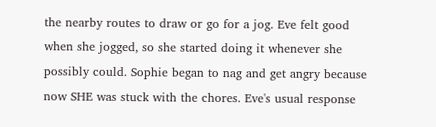the nearby routes to draw or go for a jog. Eve felt good when she jogged, so she started doing it whenever she possibly could. Sophie began to nag and get angry because now SHE was stuck with the chores. Eve's usual response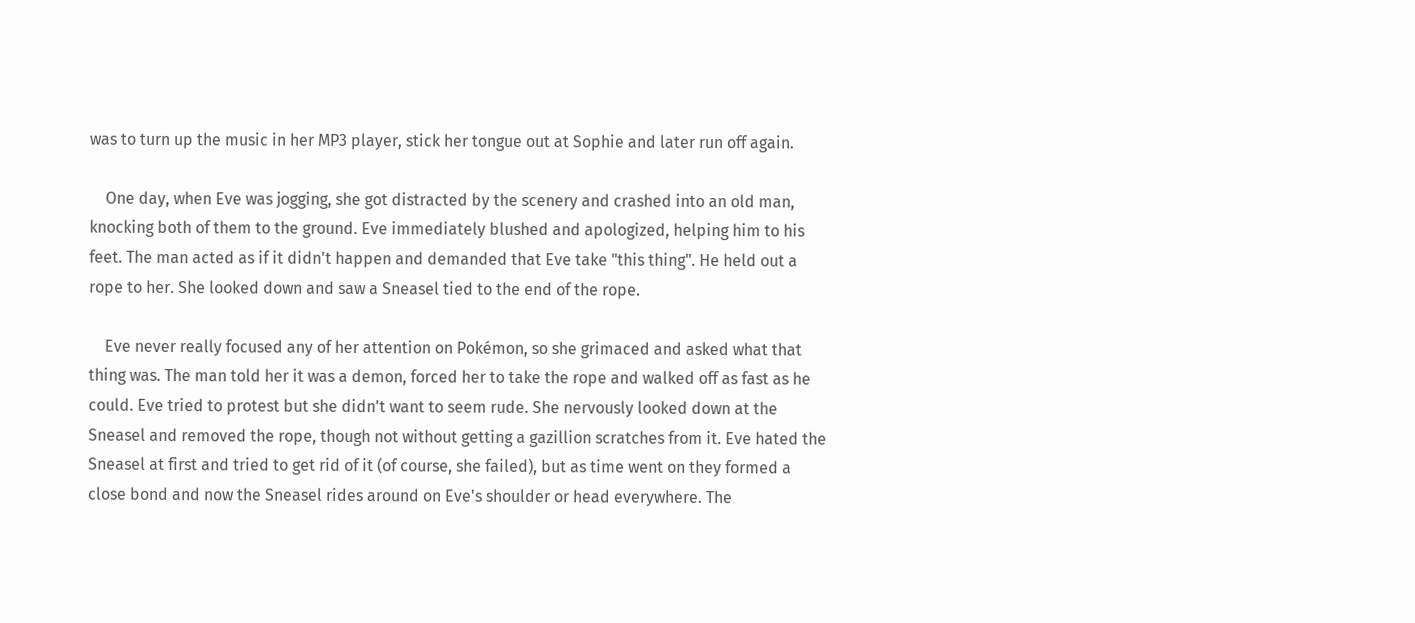was to turn up the music in her MP3 player, stick her tongue out at Sophie and later run off again.

    One day, when Eve was jogging, she got distracted by the scenery and crashed into an old man, knocking both of them to the ground. Eve immediately blushed and apologized, helping him to his feet. The man acted as if it didn't happen and demanded that Eve take "this thing". He held out a rope to her. She looked down and saw a Sneasel tied to the end of the rope.

    Eve never really focused any of her attention on Pokémon, so she grimaced and asked what that thing was. The man told her it was a demon, forced her to take the rope and walked off as fast as he could. Eve tried to protest but she didn't want to seem rude. She nervously looked down at the Sneasel and removed the rope, though not without getting a gazillion scratches from it. Eve hated the Sneasel at first and tried to get rid of it (of course, she failed), but as time went on they formed a close bond and now the Sneasel rides around on Eve's shoulder or head everywhere. The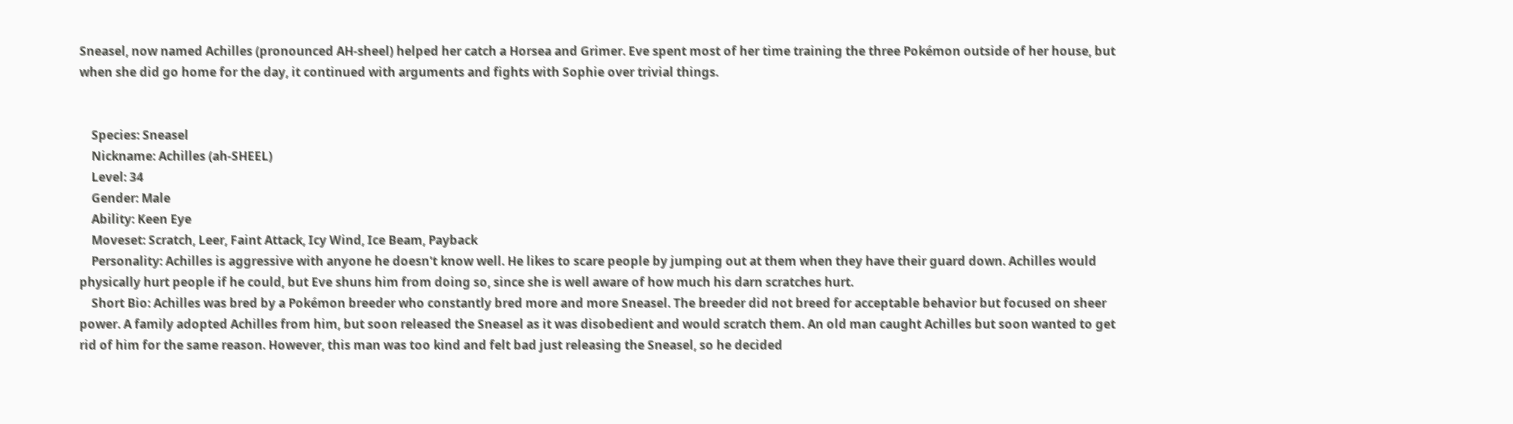Sneasel, now named Achilles (pronounced AH-sheel) helped her catch a Horsea and Grimer. Eve spent most of her time training the three Pokémon outside of her house, but when she did go home for the day, it continued with arguments and fights with Sophie over trivial things.


    Species: Sneasel
    Nickname: Achilles (ah-SHEEL)
    Level: 34
    Gender: Male
    Ability: Keen Eye
    Moveset: Scratch, Leer, Faint Attack, Icy Wind, Ice Beam, Payback
    Personality: Achilles is aggressive with anyone he doesn't know well. He likes to scare people by jumping out at them when they have their guard down. Achilles would physically hurt people if he could, but Eve shuns him from doing so, since she is well aware of how much his darn scratches hurt.
    Short Bio: Achilles was bred by a Pokémon breeder who constantly bred more and more Sneasel. The breeder did not breed for acceptable behavior but focused on sheer power. A family adopted Achilles from him, but soon released the Sneasel as it was disobedient and would scratch them. An old man caught Achilles but soon wanted to get rid of him for the same reason. However, this man was too kind and felt bad just releasing the Sneasel, so he decided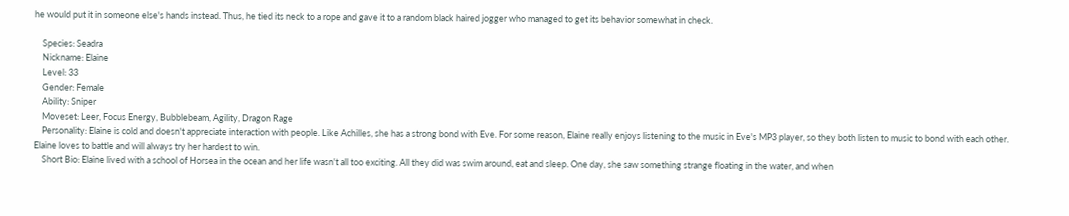he would put it in someone else's hands instead. Thus, he tied its neck to a rope and gave it to a random black haired jogger who managed to get its behavior somewhat in check.

    Species: Seadra
    Nickname: Elaine
    Level: 33
    Gender: Female
    Ability: Sniper
    Moveset: Leer, Focus Energy, Bubblebeam, Agility, Dragon Rage
    Personality: Elaine is cold and doesn't appreciate interaction with people. Like Achilles, she has a strong bond with Eve. For some reason, Elaine really enjoys listening to the music in Eve's MP3 player, so they both listen to music to bond with each other. Elaine loves to battle and will always try her hardest to win.
    Short Bio: Elaine lived with a school of Horsea in the ocean and her life wasn't all too exciting. All they did was swim around, eat and sleep. One day, she saw something strange floating in the water, and when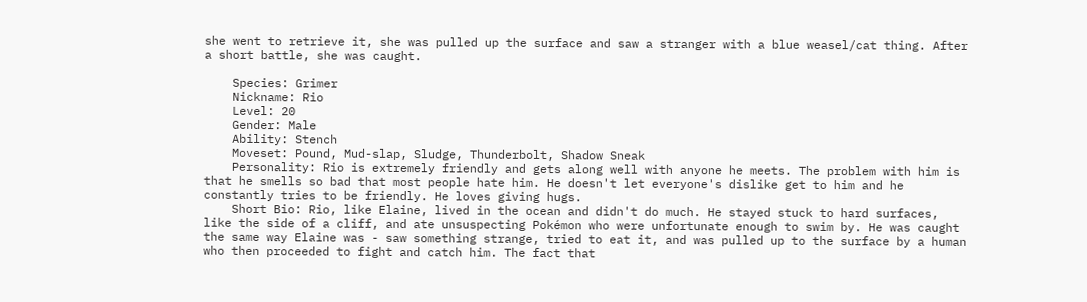she went to retrieve it, she was pulled up the surface and saw a stranger with a blue weasel/cat thing. After a short battle, she was caught.

    Species: Grimer
    Nickname: Rio
    Level: 20
    Gender: Male
    Ability: Stench
    Moveset: Pound, Mud-slap, Sludge, Thunderbolt, Shadow Sneak
    Personality: Rio is extremely friendly and gets along well with anyone he meets. The problem with him is that he smells so bad that most people hate him. He doesn't let everyone's dislike get to him and he constantly tries to be friendly. He loves giving hugs.
    Short Bio: Rio, like Elaine, lived in the ocean and didn't do much. He stayed stuck to hard surfaces, like the side of a cliff, and ate unsuspecting Pokémon who were unfortunate enough to swim by. He was caught the same way Elaine was - saw something strange, tried to eat it, and was pulled up to the surface by a human who then proceeded to fight and catch him. The fact that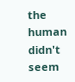the human didn't seem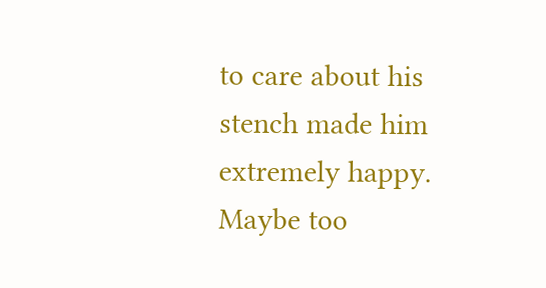to care about his stench made him extremely happy. Maybe too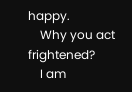happy.
    Why you act frightened?
    I am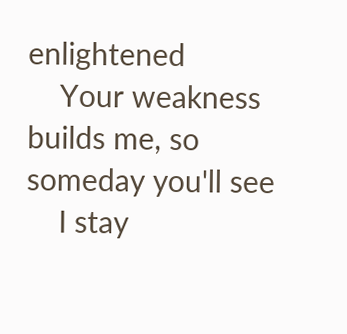enlightened
    Your weakness builds me, so someday you'll see
    I stay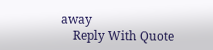away
    Reply With Quote